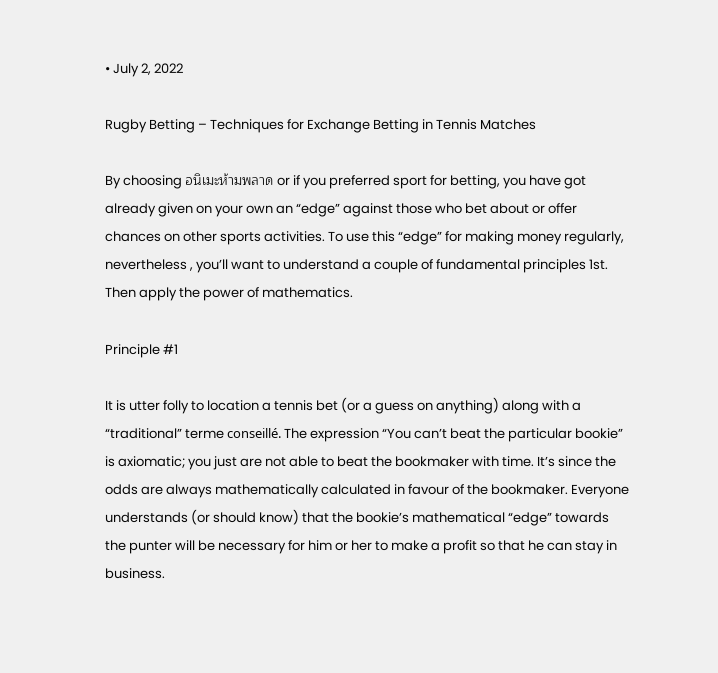• July 2, 2022

Rugby Betting – Techniques for Exchange Betting in Tennis Matches

By choosing อนิเมะห้ามพลาด or if you preferred sport for betting, you have got already given on your own an “edge” against those who bet about or offer chances on other sports activities. To use this “edge” for making money regularly, nevertheless , you’ll want to understand a couple of fundamental principles 1st. Then apply the power of mathematics.

Principle #1

It is utter folly to location a tennis bet (or a guess on anything) along with a “traditional” terme conseillé. The expression “You can’t beat the particular bookie” is axiomatic; you just are not able to beat the bookmaker with time. It’s since the odds are always mathematically calculated in favour of the bookmaker. Everyone understands (or should know) that the bookie’s mathematical “edge” towards the punter will be necessary for him or her to make a profit so that he can stay in business.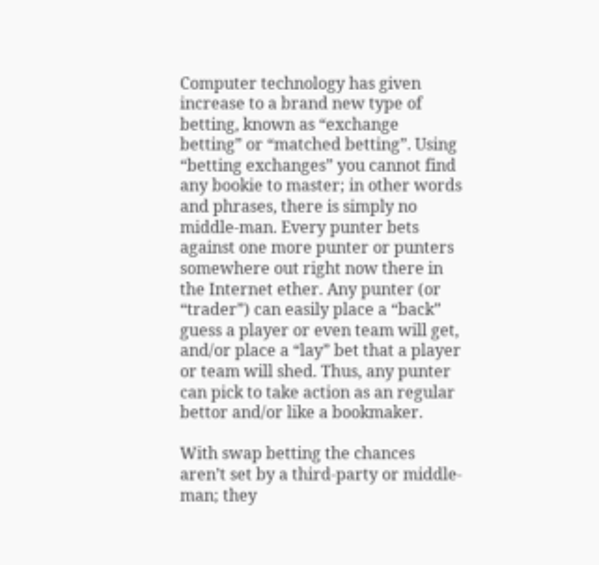Computer technology has given increase to a brand new type of betting, known as “exchange betting” or “matched betting”. Using “betting exchanges” you cannot find any bookie to master; in other words and phrases, there is simply no middle-man. Every punter bets against one more punter or punters somewhere out right now there in the Internet ether. Any punter (or “trader”) can easily place a “back” guess a player or even team will get, and/or place a “lay” bet that a player or team will shed. Thus, any punter can pick to take action as an regular bettor and/or like a bookmaker.

With swap betting the chances aren’t set by a third-party or middle-man; they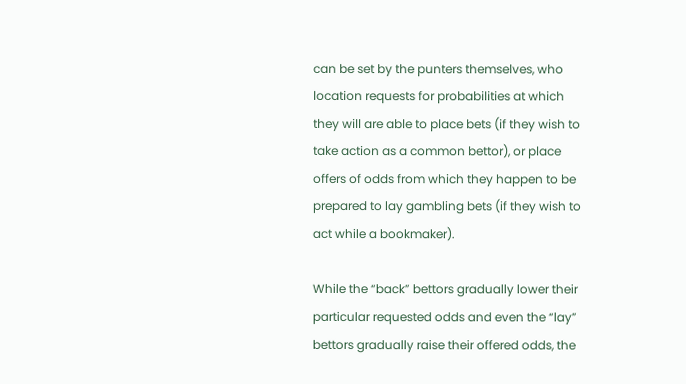can be set by the punters themselves, who location requests for probabilities at which they will are able to place bets (if they wish to take action as a common bettor), or place offers of odds from which they happen to be prepared to lay gambling bets (if they wish to act while a bookmaker).

While the “back” bettors gradually lower their particular requested odds and even the “lay” bettors gradually raise their offered odds, the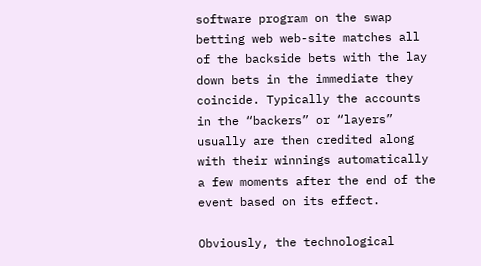software program on the swap betting web web-site matches all of the backside bets with the lay down bets in the immediate they coincide. Typically the accounts in the “backers” or “layers” usually are then credited along with their winnings automatically a few moments after the end of the event based on its effect.

Obviously, the technological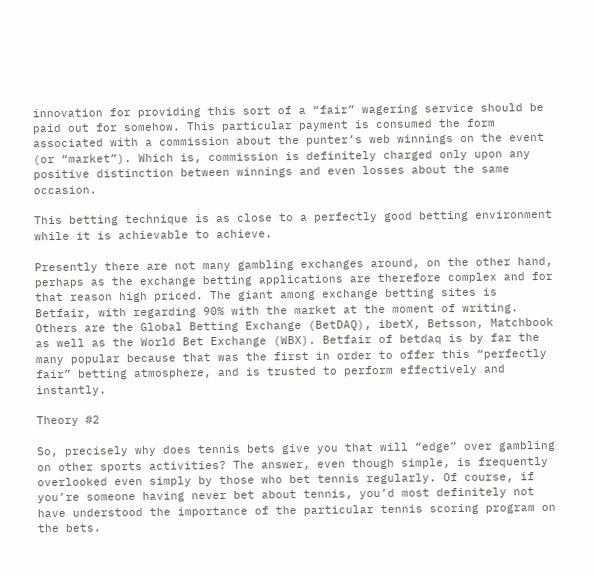innovation for providing this sort of a “fair” wagering service should be paid out for somehow. This particular payment is consumed the form associated with a commission about the punter’s web winnings on the event (or “market”). Which is, commission is definitely charged only upon any positive distinction between winnings and even losses about the same occasion.

This betting technique is as close to a perfectly good betting environment while it is achievable to achieve.

Presently there are not many gambling exchanges around, on the other hand, perhaps as the exchange betting applications are therefore complex and for that reason high priced. The giant among exchange betting sites is Betfair, with regarding 90% with the market at the moment of writing. Others are the Global Betting Exchange (BetDAQ), ibetX, Betsson, Matchbook as well as the World Bet Exchange (WBX). Betfair of betdaq is by far the many popular because that was the first in order to offer this “perfectly fair” betting atmosphere, and is trusted to perform effectively and instantly.

Theory #2

So, precisely why does tennis bets give you that will “edge” over gambling on other sports activities? The answer, even though simple, is frequently overlooked even simply by those who bet tennis regularly. Of course, if you’re someone having never bet about tennis, you’d most definitely not have understood the importance of the particular tennis scoring program on the bets.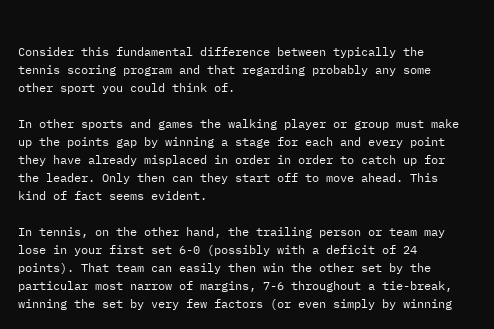Consider this fundamental difference between typically the tennis scoring program and that regarding probably any some other sport you could think of.

In other sports and games the walking player or group must make up the points gap by winning a stage for each and every point they have already misplaced in order in order to catch up for the leader. Only then can they start off to move ahead. This kind of fact seems evident.

In tennis, on the other hand, the trailing person or team may lose in your first set 6-0 (possibly with a deficit of 24 points). That team can easily then win the other set by the particular most narrow of margins, 7-6 throughout a tie-break, winning the set by very few factors (or even simply by winning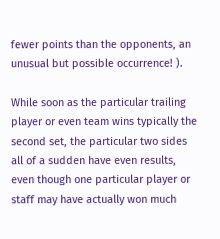fewer points than the opponents, an unusual but possible occurrence! ).

While soon as the particular trailing player or even team wins typically the second set, the particular two sides all of a sudden have even results, even though one particular player or staff may have actually won much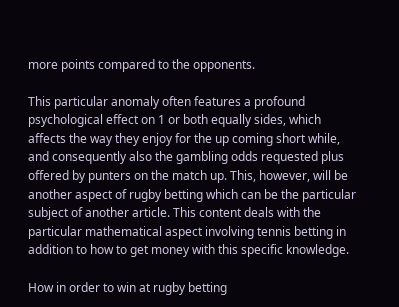more points compared to the opponents.

This particular anomaly often features a profound psychological effect on 1 or both equally sides, which affects the way they enjoy for the up coming short while, and consequently also the gambling odds requested plus offered by punters on the match up. This, however, will be another aspect of rugby betting which can be the particular subject of another article. This content deals with the particular mathematical aspect involving tennis betting in addition to how to get money with this specific knowledge.

How in order to win at rugby betting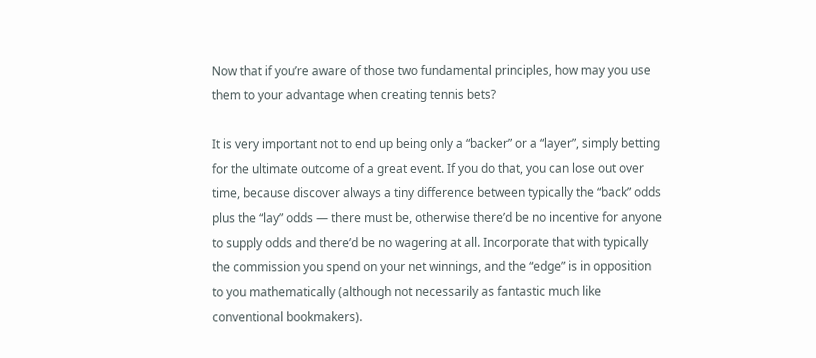Now that if you’re aware of those two fundamental principles, how may you use them to your advantage when creating tennis bets?

It is very important not to end up being only a “backer” or a “layer”, simply betting for the ultimate outcome of a great event. If you do that, you can lose out over time, because discover always a tiny difference between typically the “back” odds plus the “lay” odds — there must be, otherwise there’d be no incentive for anyone to supply odds and there’d be no wagering at all. Incorporate that with typically the commission you spend on your net winnings, and the “edge” is in opposition to you mathematically (although not necessarily as fantastic much like conventional bookmakers).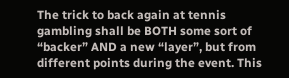The trick to back again at tennis gambling shall be BOTH some sort of “backer” AND a new “layer”, but from different points during the event. This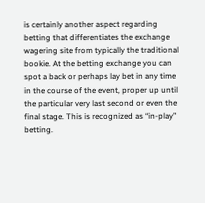is certainly another aspect regarding betting that differentiates the exchange wagering site from typically the traditional bookie. At the betting exchange you can spot a back or perhaps lay bet in any time in the course of the event, proper up until the particular very last second or even the final stage. This is recognized as “in-play” betting.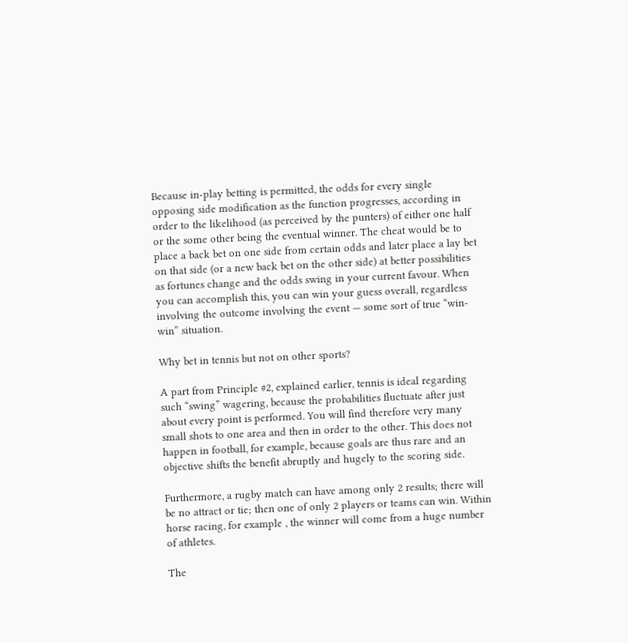Because in-play betting is permitted, the odds for every single opposing side modification as the function progresses, according in order to the likelihood (as perceived by the punters) of either one half or the some other being the eventual winner. The cheat would be to place a back bet on one side from certain odds and later place a lay bet on that side (or a new back bet on the other side) at better possibilities as fortunes change and the odds swing in your current favour. When you can accomplish this, you can win your guess overall, regardless involving the outcome involving the event — some sort of true “win-win” situation.

Why bet in tennis but not on other sports?

A part from Principle #2, explained earlier, tennis is ideal regarding such “swing” wagering, because the probabilities fluctuate after just about every point is performed. You will find therefore very many small shots to one area and then in order to the other. This does not happen in football, for example, because goals are thus rare and an objective shifts the benefit abruptly and hugely to the scoring side.

Furthermore, a rugby match can have among only 2 results; there will be no attract or tie; then one of only 2 players or teams can win. Within horse racing, for example , the winner will come from a huge number of athletes.

The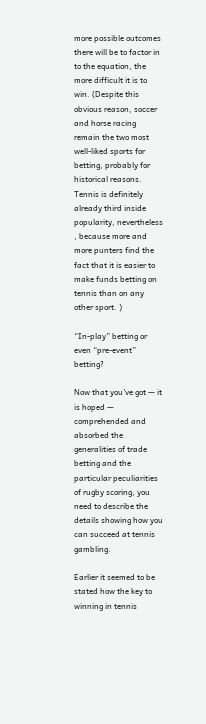more possible outcomes there will be to factor in to the equation, the more difficult it is to win. (Despite this obvious reason, soccer and horse racing remain the two most well-liked sports for betting, probably for historical reasons. Tennis is definitely already third inside popularity, nevertheless , because more and more punters find the fact that it is easier to make funds betting on tennis than on any other sport. )

“In-play” betting or even “pre-event” betting?

Now that you’ve got — it is hoped — comprehended and absorbed the generalities of trade betting and the particular peculiarities of rugby scoring, you need to describe the details showing how you can succeed at tennis gambling.

Earlier it seemed to be stated how the key to winning in tennis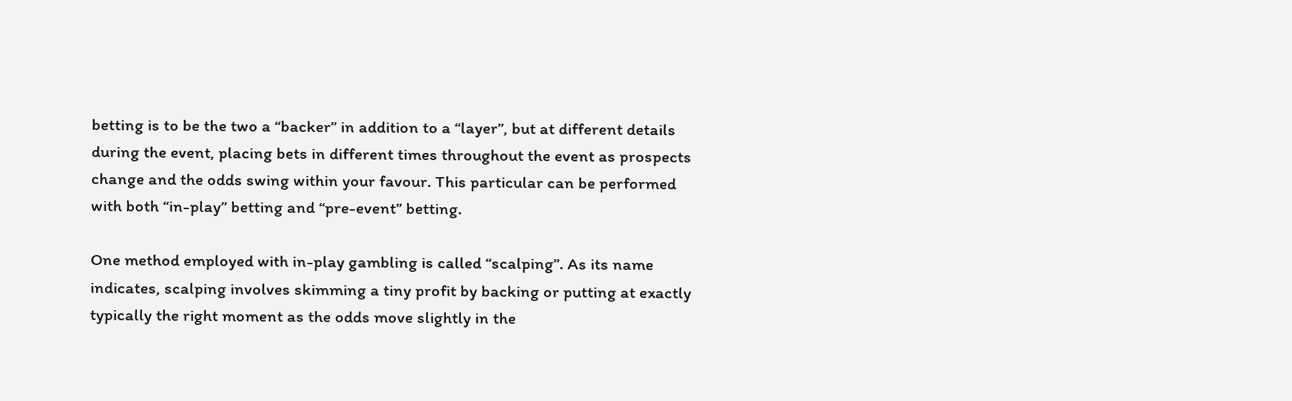betting is to be the two a “backer” in addition to a “layer”, but at different details during the event, placing bets in different times throughout the event as prospects change and the odds swing within your favour. This particular can be performed with both “in-play” betting and “pre-event” betting.

One method employed with in-play gambling is called “scalping”. As its name indicates, scalping involves skimming a tiny profit by backing or putting at exactly typically the right moment as the odds move slightly in the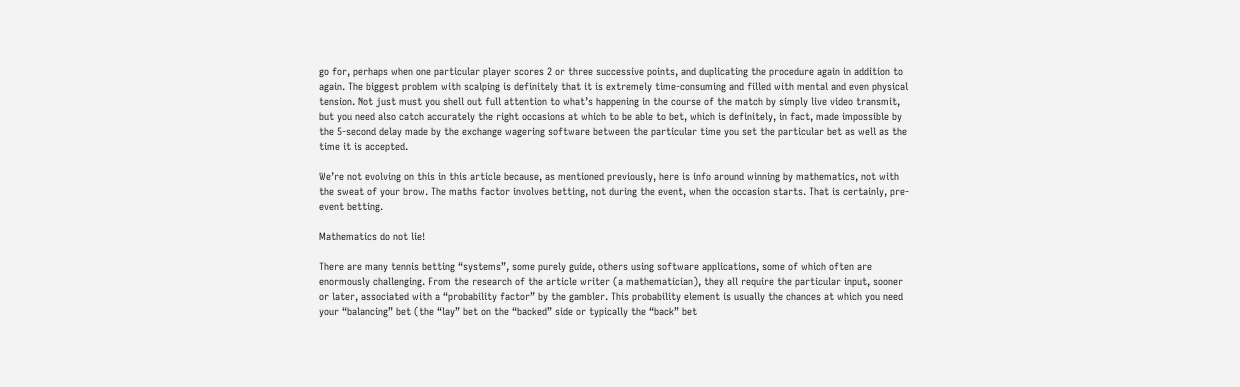go for, perhaps when one particular player scores 2 or three successive points, and duplicating the procedure again in addition to again. The biggest problem with scalping is definitely that it is extremely time-consuming and filled with mental and even physical tension. Not just must you shell out full attention to what’s happening in the course of the match by simply live video transmit, but you need also catch accurately the right occasions at which to be able to bet, which is definitely, in fact, made impossible by the 5-second delay made by the exchange wagering software between the particular time you set the particular bet as well as the time it is accepted.

We’re not evolving on this in this article because, as mentioned previously, here is info around winning by mathematics, not with the sweat of your brow. The maths factor involves betting, not during the event, when the occasion starts. That is certainly, pre-event betting.

Mathematics do not lie!

There are many tennis betting “systems”, some purely guide, others using software applications, some of which often are enormously challenging. From the research of the article writer (a mathematician), they all require the particular input, sooner or later, associated with a “probability factor” by the gambler. This probability element is usually the chances at which you need your “balancing” bet (the “lay” bet on the “backed” side or typically the “back” bet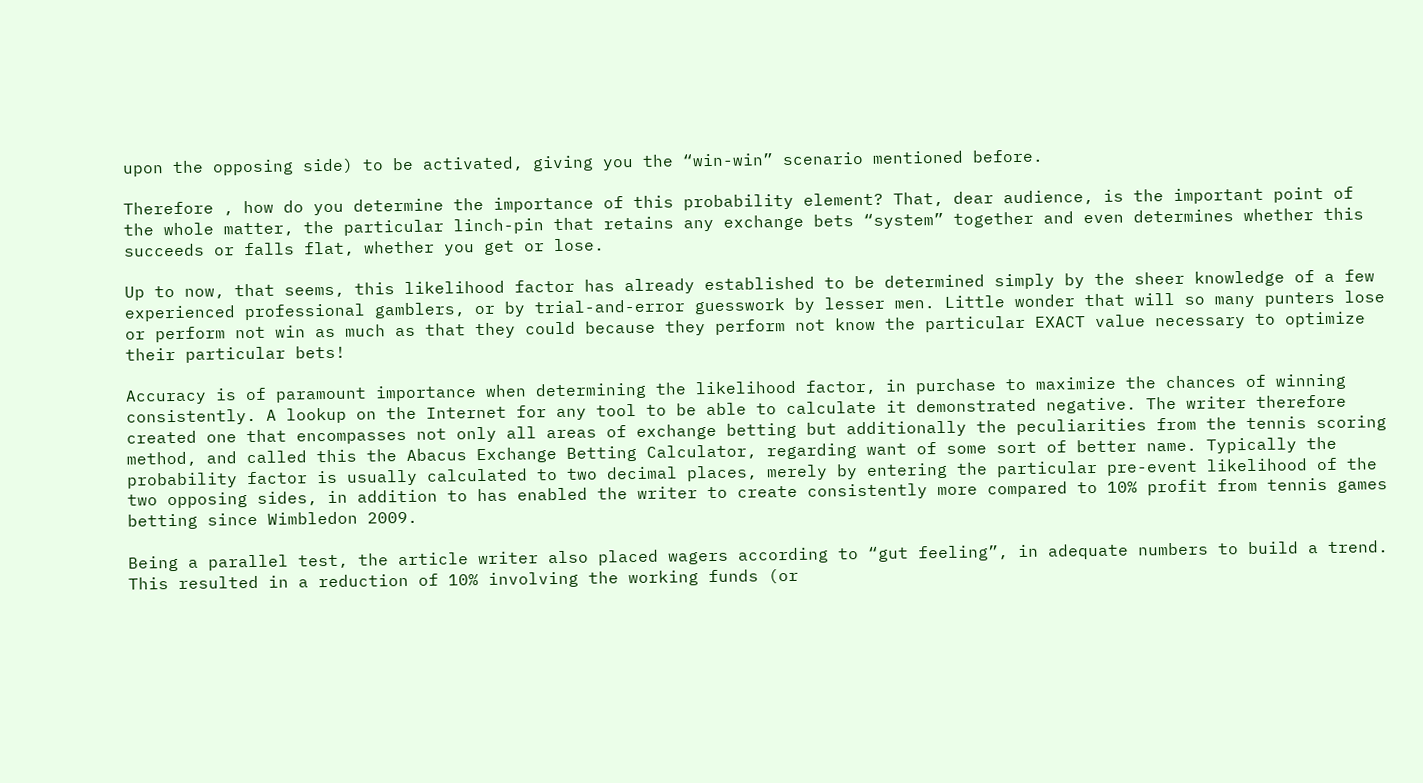upon the opposing side) to be activated, giving you the “win-win” scenario mentioned before.

Therefore , how do you determine the importance of this probability element? That, dear audience, is the important point of the whole matter, the particular linch-pin that retains any exchange bets “system” together and even determines whether this succeeds or falls flat, whether you get or lose.

Up to now, that seems, this likelihood factor has already established to be determined simply by the sheer knowledge of a few experienced professional gamblers, or by trial-and-error guesswork by lesser men. Little wonder that will so many punters lose or perform not win as much as that they could because they perform not know the particular EXACT value necessary to optimize their particular bets!

Accuracy is of paramount importance when determining the likelihood factor, in purchase to maximize the chances of winning consistently. A lookup on the Internet for any tool to be able to calculate it demonstrated negative. The writer therefore created one that encompasses not only all areas of exchange betting but additionally the peculiarities from the tennis scoring method, and called this the Abacus Exchange Betting Calculator, regarding want of some sort of better name. Typically the probability factor is usually calculated to two decimal places, merely by entering the particular pre-event likelihood of the two opposing sides, in addition to has enabled the writer to create consistently more compared to 10% profit from tennis games betting since Wimbledon 2009.

Being a parallel test, the article writer also placed wagers according to “gut feeling”, in adequate numbers to build a trend. This resulted in a reduction of 10% involving the working funds (or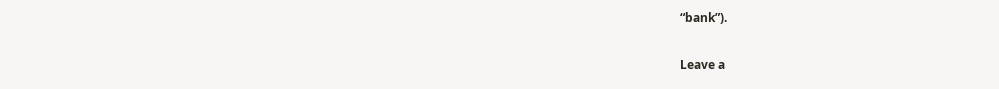“bank”).

Leave a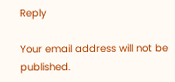Reply

Your email address will not be published.